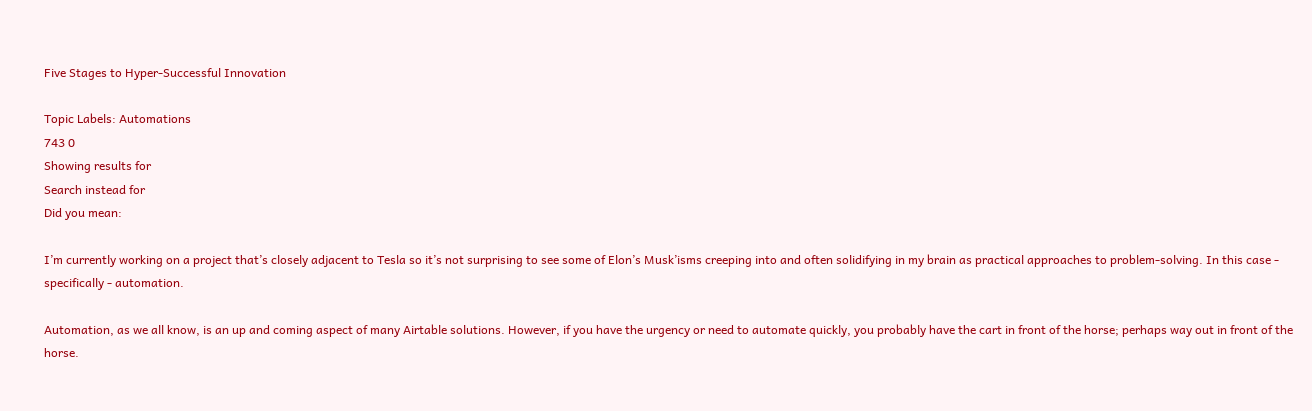Five Stages to Hyper-Successful Innovation

Topic Labels: Automations
743 0
Showing results for
Search instead for
Did you mean:

I’m currently working on a project that’s closely adjacent to Tesla so it’s not surprising to see some of Elon’s Musk’isms creeping into and often solidifying in my brain as practical approaches to problem-solving. In this case - specifically - automation.

Automation, as we all know, is an up and coming aspect of many Airtable solutions. However, if you have the urgency or need to automate quickly, you probably have the cart in front of the horse; perhaps way out in front of the horse.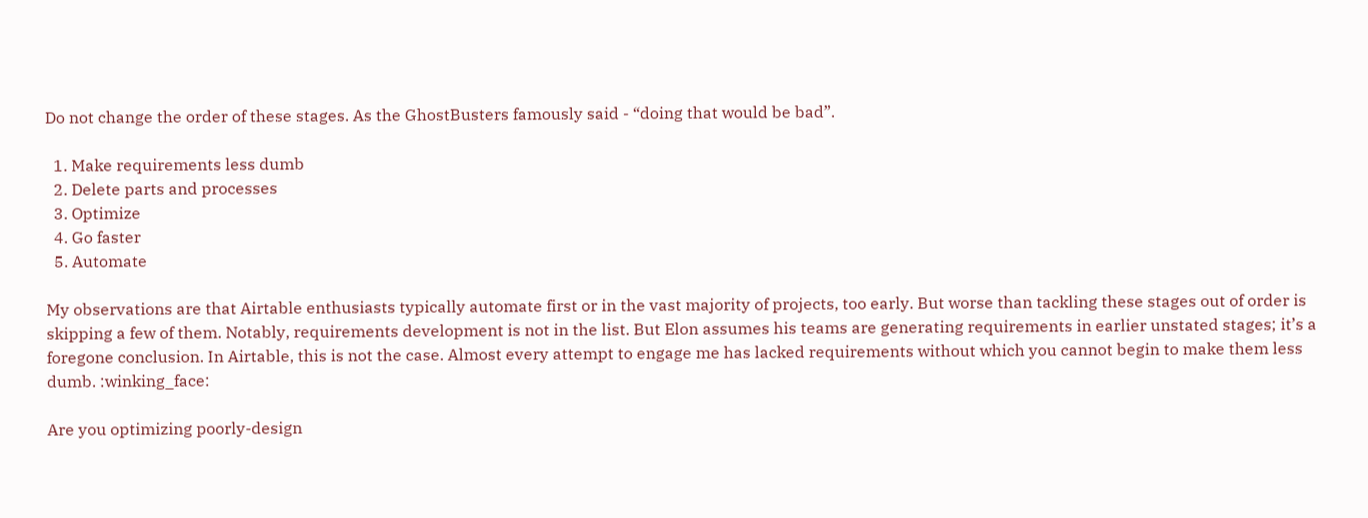Do not change the order of these stages. As the GhostBusters famously said - “doing that would be bad”.

  1. Make requirements less dumb
  2. Delete parts and processes
  3. Optimize
  4. Go faster
  5. Automate

My observations are that Airtable enthusiasts typically automate first or in the vast majority of projects, too early. But worse than tackling these stages out of order is skipping a few of them. Notably, requirements development is not in the list. But Elon assumes his teams are generating requirements in earlier unstated stages; it’s a foregone conclusion. In Airtable, this is not the case. Almost every attempt to engage me has lacked requirements without which you cannot begin to make them less dumb. :winking_face:

Are you optimizing poorly-design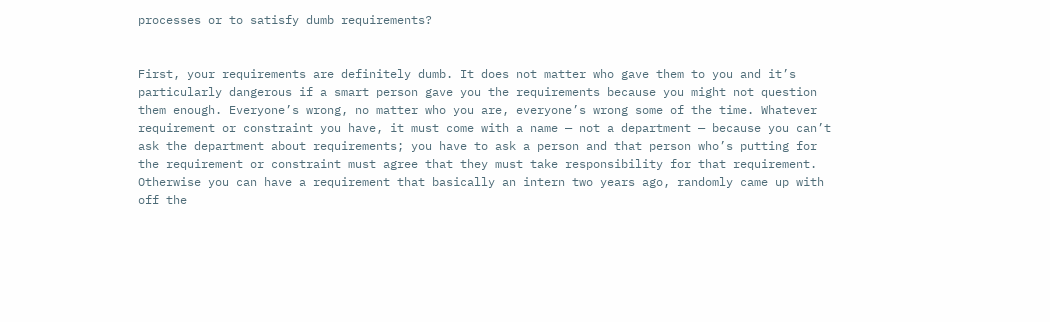processes or to satisfy dumb requirements?


First, your requirements are definitely dumb. It does not matter who gave them to you and it’s particularly dangerous if a smart person gave you the requirements because you might not question them enough. Everyone’s wrong, no matter who you are, everyone’s wrong some of the time. Whatever requirement or constraint you have, it must come with a name — not a department — because you can’t ask the department about requirements; you have to ask a person and that person who’s putting for the requirement or constraint must agree that they must take responsibility for that requirement. Otherwise you can have a requirement that basically an intern two years ago, randomly came up with off the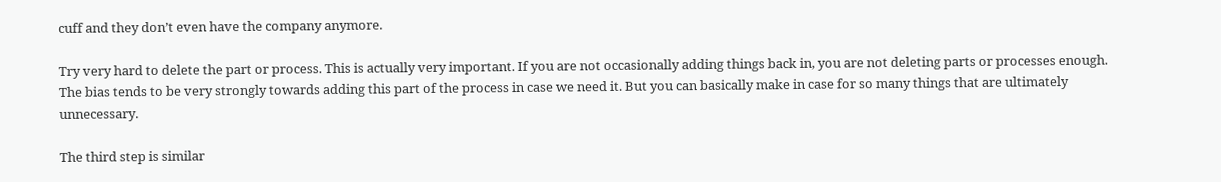cuff and they don’t even have the company anymore.

Try very hard to delete the part or process. This is actually very important. If you are not occasionally adding things back in, you are not deleting parts or processes enough. The bias tends to be very strongly towards adding this part of the process in case we need it. But you can basically make in case for so many things that are ultimately unnecessary.

The third step is similar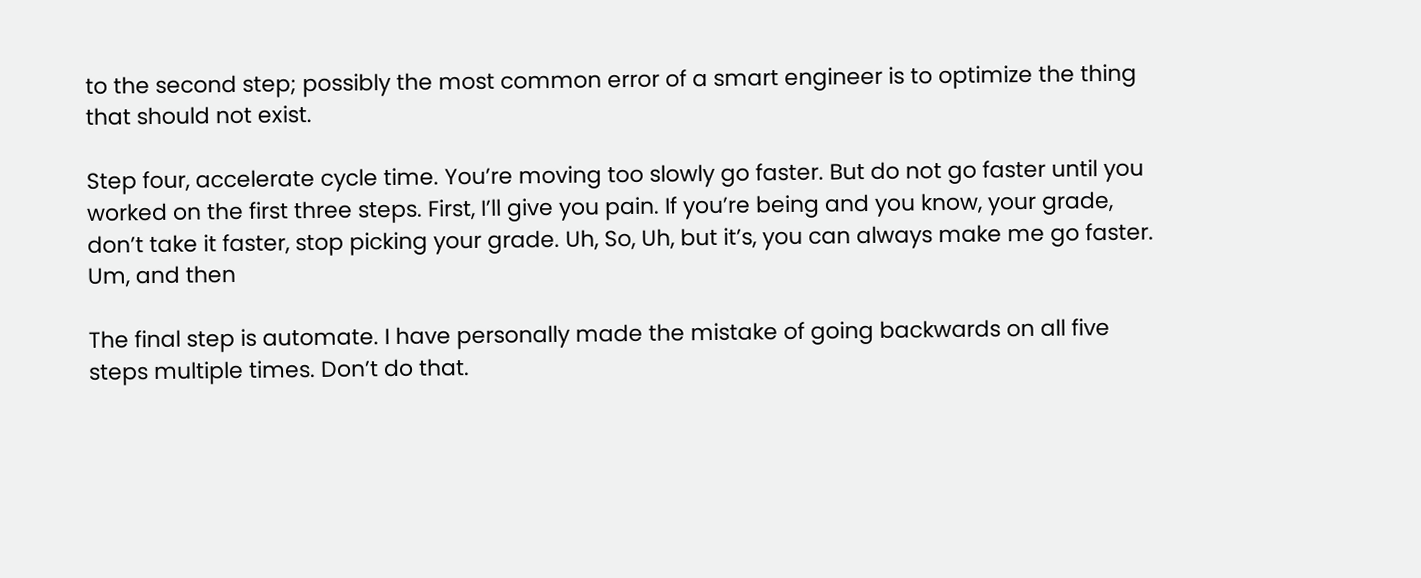to the second step; possibly the most common error of a smart engineer is to optimize the thing that should not exist.

Step four, accelerate cycle time. You’re moving too slowly go faster. But do not go faster until you worked on the first three steps. First, I’ll give you pain. If you’re being and you know, your grade, don’t take it faster, stop picking your grade. Uh, So, Uh, but it’s, you can always make me go faster. Um, and then

The final step is automate. I have personally made the mistake of going backwards on all five steps multiple times. Don’t do that.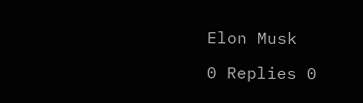Elon Musk

0 Replies 0